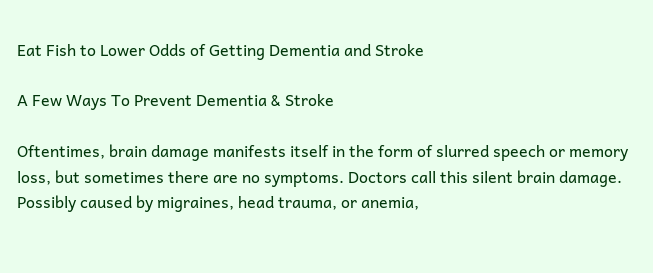Eat Fish to Lower Odds of Getting Dementia and Stroke

A Few Ways To Prevent Dementia & Stroke

Oftentimes, brain damage manifests itself in the form of slurred speech or memory loss, but sometimes there are no symptoms. Doctors call this silent brain damage. Possibly caused by migraines, head trauma, or anemia,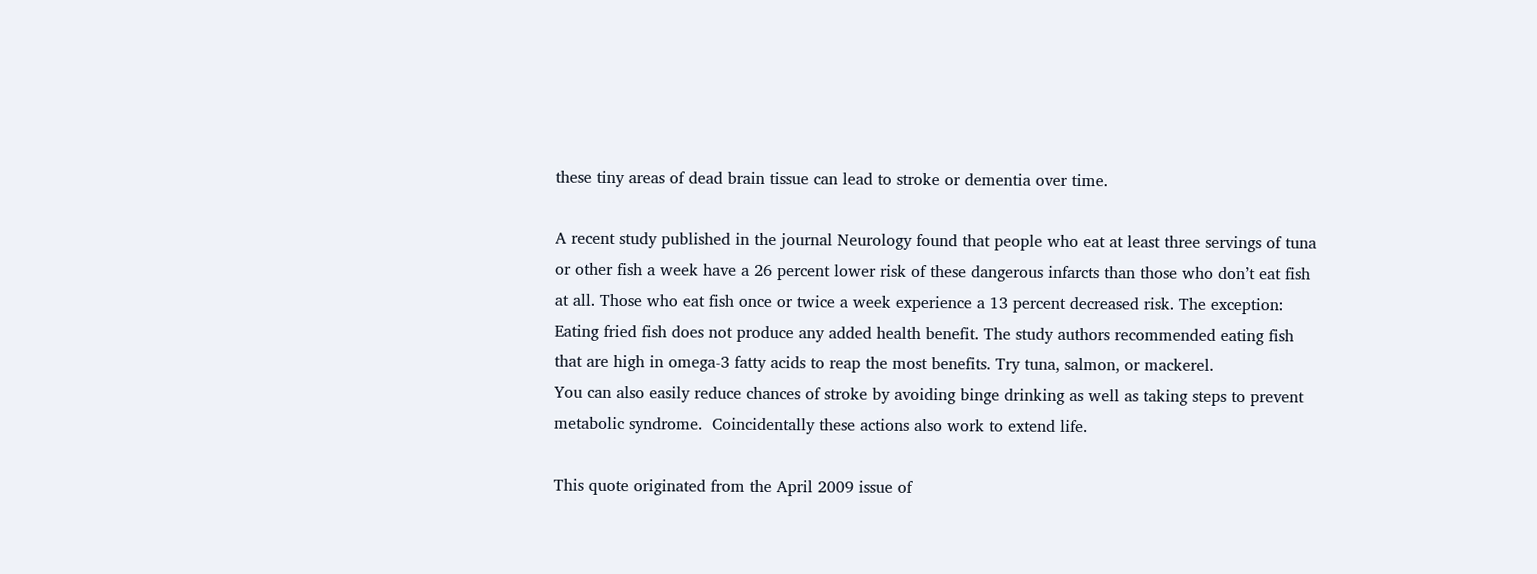these tiny areas of dead brain tissue can lead to stroke or dementia over time.

A recent study published in the journal Neurology found that people who eat at least three servings of tuna or other fish a week have a 26 percent lower risk of these dangerous infarcts than those who don’t eat fish at all. Those who eat fish once or twice a week experience a 13 percent decreased risk. The exception: Eating fried fish does not produce any added health benefit. The study authors recommended eating fish that are high in omega-3 fatty acids to reap the most benefits. Try tuna, salmon, or mackerel.
You can also easily reduce chances of stroke by avoiding binge drinking as well as taking steps to prevent metabolic syndrome.  Coincidentally these actions also work to extend life.

This quote originated from the April 2009 issue of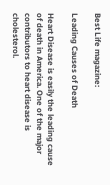Best Life magazine:

Leading Causes of Death

Heart Disease is easily the leading cause of death in America. One of the major contributors to heart disease is cholesterol.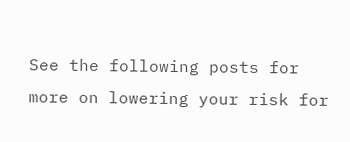See the following posts for more on lowering your risk for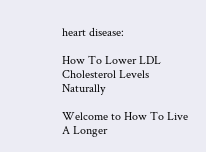heart disease:

How To Lower LDL Cholesterol Levels Naturally

Welcome to How To Live A Longer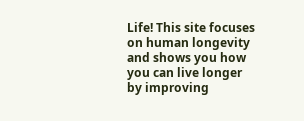Life! This site focuses on human longevity and shows you how you can live longer by improving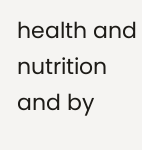health and nutrition and by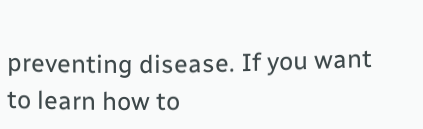preventing disease. If you want to learn how to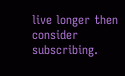live longer then consider subscribing.